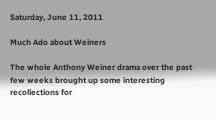Saturday, June 11, 2011

Much Ado about Weiners

The whole Anthony Weiner drama over the past few weeks brought up some interesting recollections for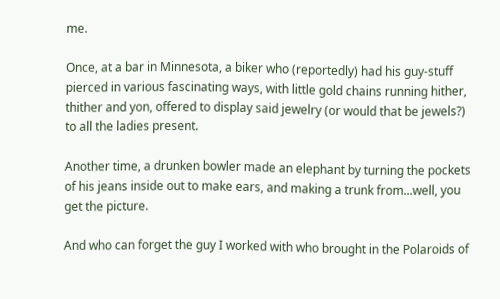me.

Once, at a bar in Minnesota, a biker who (reportedly) had his guy-stuff pierced in various fascinating ways, with little gold chains running hither, thither and yon, offered to display said jewelry (or would that be jewels?) to all the ladies present.

Another time, a drunken bowler made an elephant by turning the pockets of his jeans inside out to make ears, and making a trunk from...well, you get the picture.

And who can forget the guy I worked with who brought in the Polaroids of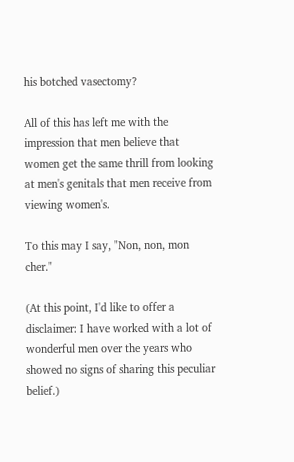his botched vasectomy?

All of this has left me with the impression that men believe that women get the same thrill from looking at men's genitals that men receive from viewing women's.

To this may I say, "Non, non, mon cher."

(At this point, I'd like to offer a disclaimer: I have worked with a lot of wonderful men over the years who showed no signs of sharing this peculiar belief.)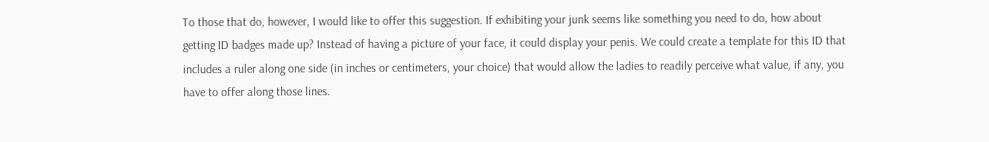To those that do, however, I would like to offer this suggestion. If exhibiting your junk seems like something you need to do, how about getting ID badges made up? Instead of having a picture of your face, it could display your penis. We could create a template for this ID that includes a ruler along one side (in inches or centimeters, your choice) that would allow the ladies to readily perceive what value, if any, you have to offer along those lines.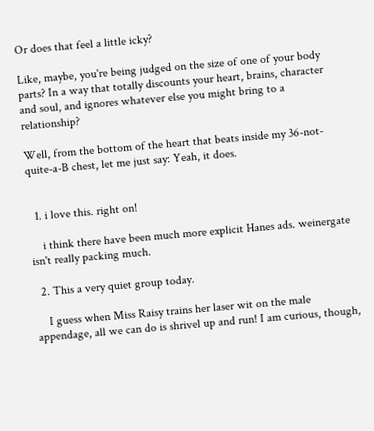Or does that feel a little icky?

Like, maybe, you're being judged on the size of one of your body parts? In a way that totally discounts your heart, brains, character and soul, and ignores whatever else you might bring to a relationship?

Well, from the bottom of the heart that beats inside my 36-not-quite-a-B chest, let me just say: Yeah, it does.


  1. i love this. right on!

    i think there have been much more explicit Hanes ads. weinergate isn't really packing much.

  2. This a very quiet group today.

    I guess when Miss Raisy trains her laser wit on the male appendage, all we can do is shrivel up and run! I am curious, though,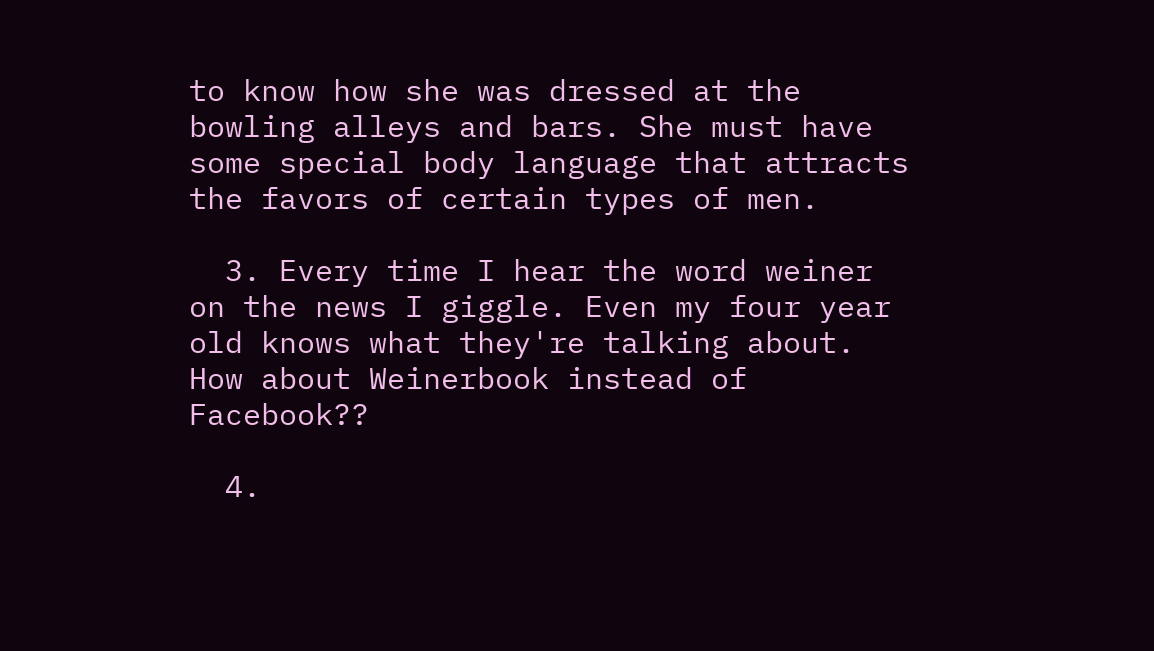to know how she was dressed at the bowling alleys and bars. She must have some special body language that attracts the favors of certain types of men.

  3. Every time I hear the word weiner on the news I giggle. Even my four year old knows what they're talking about. How about Weinerbook instead of Facebook??

  4.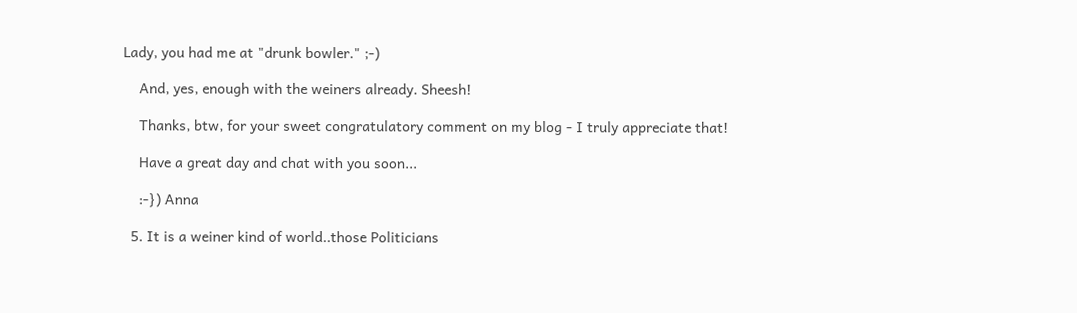Lady, you had me at "drunk bowler." ;-)

    And, yes, enough with the weiners already. Sheesh!

    Thanks, btw, for your sweet congratulatory comment on my blog - I truly appreciate that!

    Have a great day and chat with you soon...

    :-}) Anna

  5. It is a weiner kind of world..those Politicians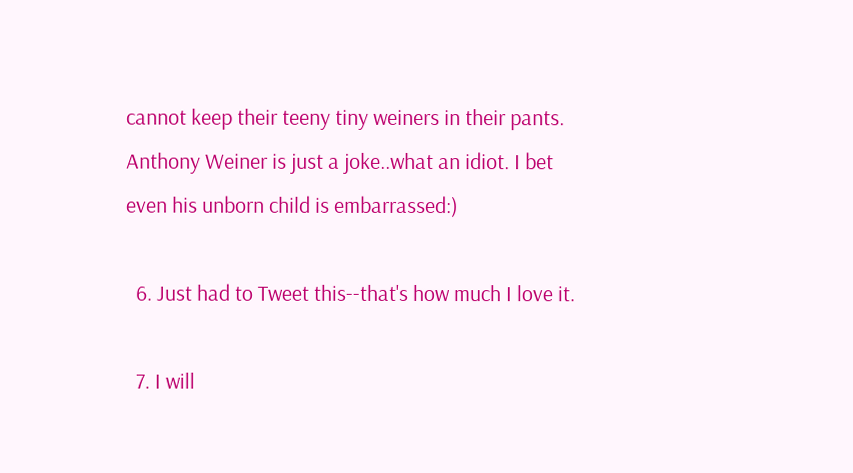cannot keep their teeny tiny weiners in their pants. Anthony Weiner is just a joke..what an idiot. I bet even his unborn child is embarrassed:)

  6. Just had to Tweet this--that's how much I love it.

  7. I will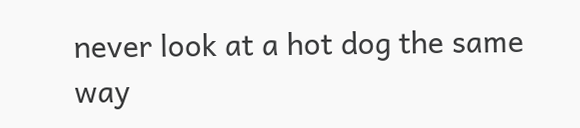never look at a hot dog the same way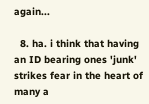again...

  8. ha. i think that having an ID bearing ones 'junk' strikes fear in the heart of many a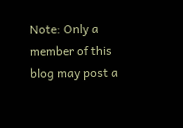Note: Only a member of this blog may post a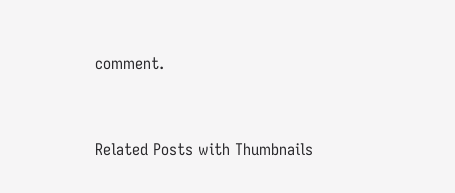comment.


Related Posts with Thumbnails